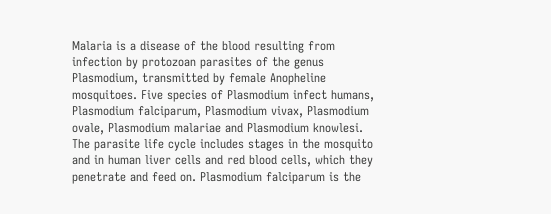Malaria is a disease of the blood resulting from infection by protozoan parasites of the genus Plasmodium, transmitted by female Anopheline mosquitoes. Five species of Plasmodium infect humans, Plasmodium falciparum, Plasmodium vivax, Plasmodium ovale, Plasmodium malariae and Plasmodium knowlesi. The parasite life cycle includes stages in the mosquito and in human liver cells and red blood cells, which they penetrate and feed on. Plasmodium falciparum is the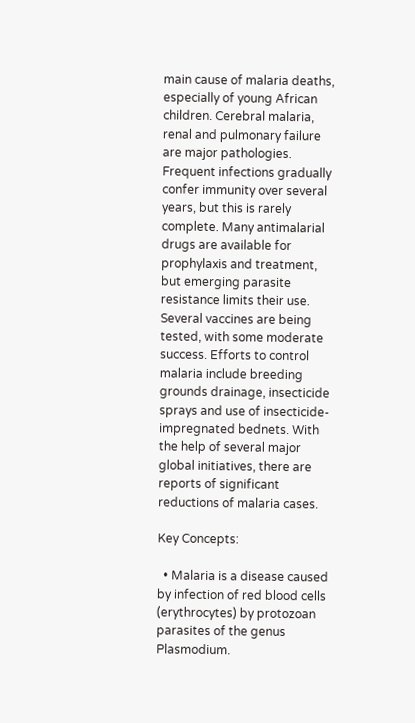main cause of malaria deaths, especially of young African children. Cerebral malaria, renal and pulmonary failure are major pathologies. Frequent infections gradually confer immunity over several years, but this is rarely complete. Many antimalarial drugs are available for prophylaxis and treatment, but emerging parasite resistance limits their use. Several vaccines are being tested, with some moderate success. Efforts to control malaria include breeding grounds drainage, insecticide sprays and use of insecticide‐impregnated bednets. With the help of several major global initiatives, there are reports of significant reductions of malaria cases.

Key Concepts:

  • Malaria is a disease caused by infection of red blood cells (erythrocytes) by protozoan parasites of the genus Plasmodium.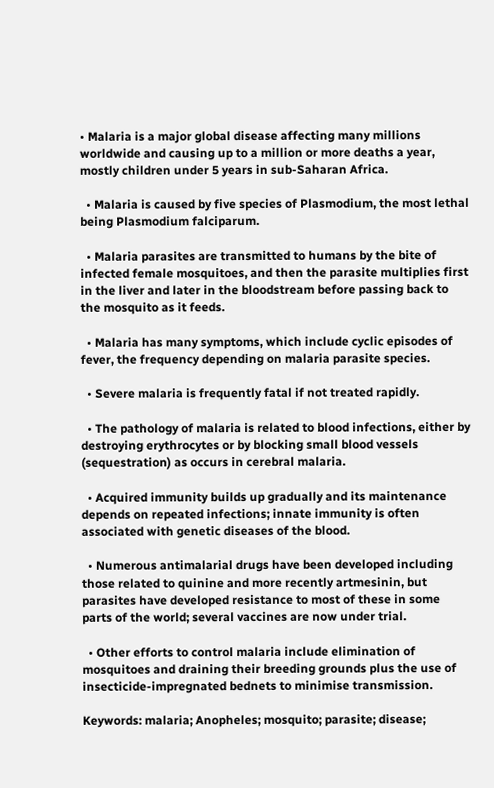• Malaria is a major global disease affecting many millions worldwide and causing up to a million or more deaths a year, mostly children under 5 years in sub‐Saharan Africa.

  • Malaria is caused by five species of Plasmodium, the most lethal being Plasmodium falciparum.

  • Malaria parasites are transmitted to humans by the bite of infected female mosquitoes, and then the parasite multiplies first in the liver and later in the bloodstream before passing back to the mosquito as it feeds.

  • Malaria has many symptoms, which include cyclic episodes of fever, the frequency depending on malaria parasite species.

  • Severe malaria is frequently fatal if not treated rapidly.

  • The pathology of malaria is related to blood infections, either by destroying erythrocytes or by blocking small blood vessels (sequestration) as occurs in cerebral malaria.

  • Acquired immunity builds up gradually and its maintenance depends on repeated infections; innate immunity is often associated with genetic diseases of the blood.

  • Numerous antimalarial drugs have been developed including those related to quinine and more recently artmesinin, but parasites have developed resistance to most of these in some parts of the world; several vaccines are now under trial.

  • Other efforts to control malaria include elimination of mosquitoes and draining their breeding grounds plus the use of insecticide‐impregnated bednets to minimise transmission.

Keywords: malaria; Anopheles; mosquito; parasite; disease;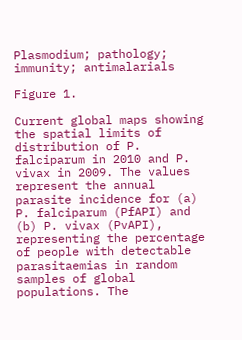Plasmodium; pathology; immunity; antimalarials

Figure 1.

Current global maps showing the spatial limits of distribution of P. falciparum in 2010 and P. vivax in 2009. The values represent the annual parasite incidence for (a) P. falciparum (PfAPI) and (b) P. vivax (PvAPI), representing the percentage of people with detectable parasitaemias in random samples of global populations. The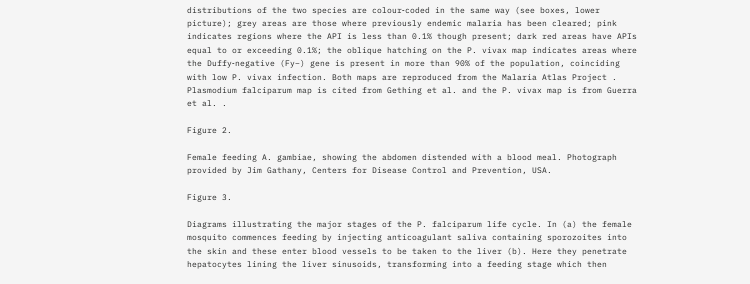distributions of the two species are colour‐coded in the same way (see boxes, lower picture); grey areas are those where previously endemic malaria has been cleared; pink indicates regions where the API is less than 0.1% though present; dark red areas have APIs equal to or exceeding 0.1%; the oblique hatching on the P. vivax map indicates areas where the Duffy‐negative (Fy−) gene is present in more than 90% of the population, coinciding with low P. vivax infection. Both maps are reproduced from the Malaria Atlas Project . Plasmodium falciparum map is cited from Gething et al. and the P. vivax map is from Guerra et al. .

Figure 2.

Female feeding A. gambiae, showing the abdomen distended with a blood meal. Photograph provided by Jim Gathany, Centers for Disease Control and Prevention, USA.

Figure 3.

Diagrams illustrating the major stages of the P. falciparum life cycle. In (a) the female mosquito commences feeding by injecting anticoagulant saliva containing sporozoites into the skin and these enter blood vessels to be taken to the liver (b). Here they penetrate hepatocytes lining the liver sinusoids, transforming into a feeding stage which then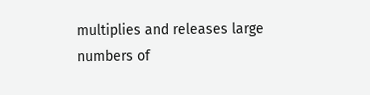multiplies and releases large numbers of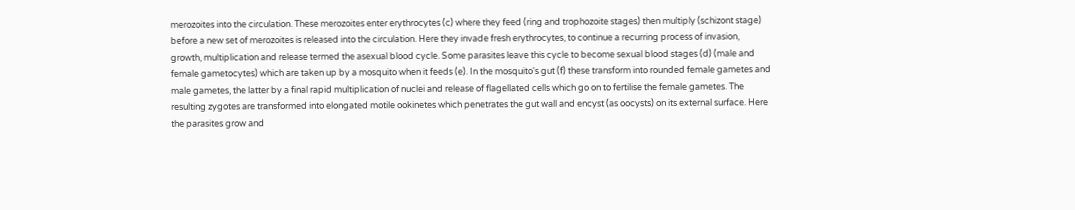merozoites into the circulation. These merozoites enter erythrocytes (c) where they feed (ring and trophozoite stages) then multiply (schizont stage) before a new set of merozoites is released into the circulation. Here they invade fresh erythrocytes, to continue a recurring process of invasion, growth, multiplication and release termed the asexual blood cycle. Some parasites leave this cycle to become sexual blood stages (d) (male and female gametocytes) which are taken up by a mosquito when it feeds (e). In the mosquito's gut (f) these transform into rounded female gametes and male gametes, the latter by a final rapid multiplication of nuclei and release of flagellated cells which go on to fertilise the female gametes. The resulting zygotes are transformed into elongated motile ookinetes which penetrates the gut wall and encyst (as oocysts) on its external surface. Here the parasites grow and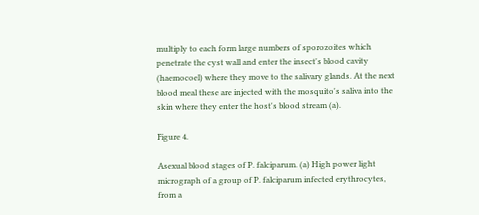multiply to each form large numbers of sporozoites which penetrate the cyst wall and enter the insect's blood cavity (haemocoel) where they move to the salivary glands. At the next blood meal these are injected with the mosquito's saliva into the skin where they enter the host's blood stream (a).

Figure 4.

Asexual blood stages of P. falciparum. (a) High power light micrograph of a group of P. falciparum infected erythrocytes, from a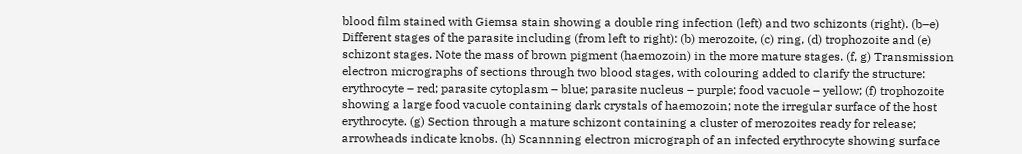blood film stained with Giemsa stain showing a double ring infection (left) and two schizonts (right). (b–e) Different stages of the parasite including (from left to right): (b) merozoite, (c) ring, (d) trophozoite and (e) schizont stages. Note the mass of brown pigment (haemozoin) in the more mature stages. (f, g) Transmission electron micrographs of sections through two blood stages, with colouring added to clarify the structure: erythrocyte – red; parasite cytoplasm – blue; parasite nucleus – purple; food vacuole – yellow; (f) trophozoite showing a large food vacuole containing dark crystals of haemozoin; note the irregular surface of the host erythrocyte. (g) Section through a mature schizont containing a cluster of merozoites ready for release; arrowheads indicate knobs. (h) Scannning electron micrograph of an infected erythrocyte showing surface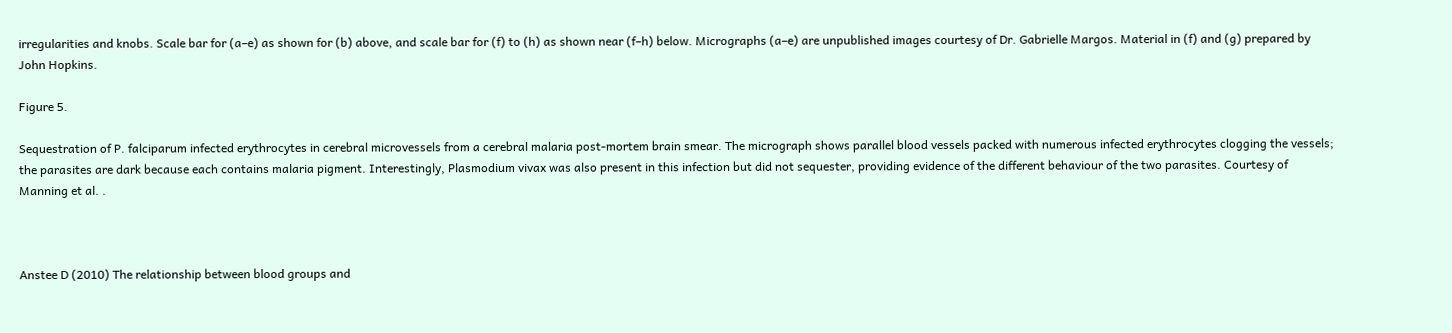irregularities and knobs. Scale bar for (a–e) as shown for (b) above, and scale bar for (f) to (h) as shown near (f–h) below. Micrographs (a–e) are unpublished images courtesy of Dr. Gabrielle Margos. Material in (f) and (g) prepared by John Hopkins.

Figure 5.

Sequestration of P. falciparum infected erythrocytes in cerebral microvessels from a cerebral malaria post‐mortem brain smear. The micrograph shows parallel blood vessels packed with numerous infected erythrocytes clogging the vessels; the parasites are dark because each contains malaria pigment. Interestingly, Plasmodium vivax was also present in this infection but did not sequester, providing evidence of the different behaviour of the two parasites. Courtesy of Manning et al. .



Anstee D (2010) The relationship between blood groups and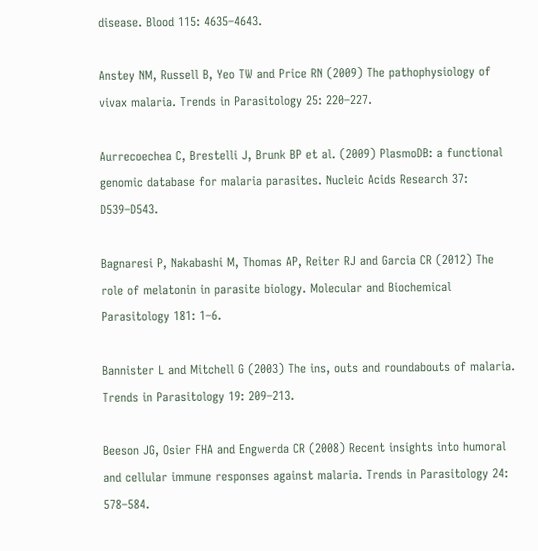disease. Blood 115: 4635–4643.

Anstey NM, Russell B, Yeo TW and Price RN (2009) The pathophysiology of vivax malaria. Trends in Parasitology 25: 220–227.

Aurrecoechea C, Brestelli J, Brunk BP et al. (2009) PlasmoDB: a functional genomic database for malaria parasites. Nucleic Acids Research 37: D539–D543.

Bagnaresi P, Nakabashi M, Thomas AP, Reiter RJ and Garcia CR (2012) The role of melatonin in parasite biology. Molecular and Biochemical Parasitology 181: 1–6.

Bannister L and Mitchell G (2003) The ins, outs and roundabouts of malaria. Trends in Parasitology 19: 209–213.

Beeson JG, Osier FHA and Engwerda CR (2008) Recent insights into humoral and cellular immune responses against malaria. Trends in Parasitology 24: 578–584.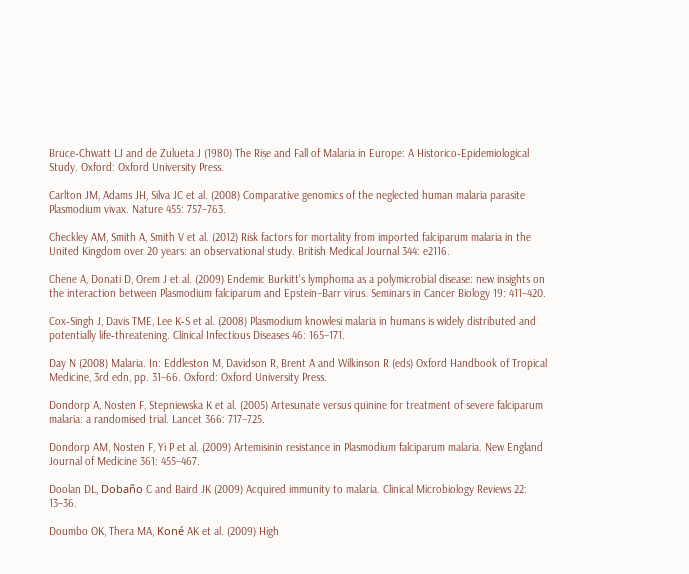Bruce‐Chwatt LJ and de Zulueta J (1980) The Rise and Fall of Malaria in Europe: A Historico‐Epidemiological Study. Oxford: Oxford University Press.

Carlton JM, Adams JH, Silva JC et al. (2008) Comparative genomics of the neglected human malaria parasite Plasmodium vivax. Nature 455: 757–763.

Checkley AM, Smith A, Smith V et al. (2012) Risk factors for mortality from imported falciparum malaria in the United Kingdom over 20 years: an observational study. British Medical Journal 344: e2116.

Chene A, Donati D, Orem J et al. (2009) Endemic Burkitt's lymphoma as a polymicrobial disease: new insights on the interaction between Plasmodium falciparum and Epstein–Barr virus. Seminars in Cancer Biology 19: 411–420.

Cox‐Singh J, Davis TME, Lee K‐S et al. (2008) Plasmodium knowlesi malaria in humans is widely distributed and potentially life‐threatening. Clinical Infectious Diseases 46: 165–171.

Day N (2008) Malaria. In: Eddleston M, Davidson R, Brent A and Wilkinson R (eds) Oxford Handbook of Tropical Medicine, 3rd edn, pp. 31–66. Oxford: Oxford University Press.

Dondorp A, Nosten F, Stepniewska K et al. (2005) Artesunate versus quinine for treatment of severe falciparum malaria: a randomised trial. Lancet 366: 717–725.

Dondorp AM, Nosten F, Yi P et al. (2009) Artemisinin resistance in Plasmodium falciparum malaria. New England Journal of Medicine 361: 455–467.

Doolan DL, Dobaño C and Baird JK (2009) Acquired immunity to malaria. Clinical Microbiology Reviews 22: 13–36.

Doumbo OK, Thera MA, Koné AK et al. (2009) High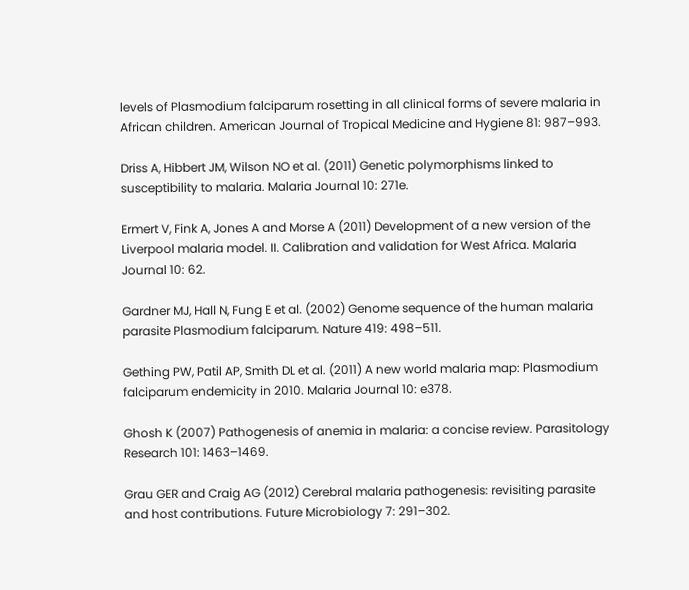levels of Plasmodium falciparum rosetting in all clinical forms of severe malaria in African children. American Journal of Tropical Medicine and Hygiene 81: 987–993.

Driss A, Hibbert JM, Wilson NO et al. (2011) Genetic polymorphisms linked to susceptibility to malaria. Malaria Journal 10: 271e.

Ermert V, Fink A, Jones A and Morse A (2011) Development of a new version of the Liverpool malaria model. II. Calibration and validation for West Africa. Malaria Journal 10: 62.

Gardner MJ, Hall N, Fung E et al. (2002) Genome sequence of the human malaria parasite Plasmodium falciparum. Nature 419: 498–511.

Gething PW, Patil AP, Smith DL et al. (2011) A new world malaria map: Plasmodium falciparum endemicity in 2010. Malaria Journal 10: e378.

Ghosh K (2007) Pathogenesis of anemia in malaria: a concise review. Parasitology Research 101: 1463–1469.

Grau GER and Craig AG (2012) Cerebral malaria pathogenesis: revisiting parasite and host contributions. Future Microbiology 7: 291–302.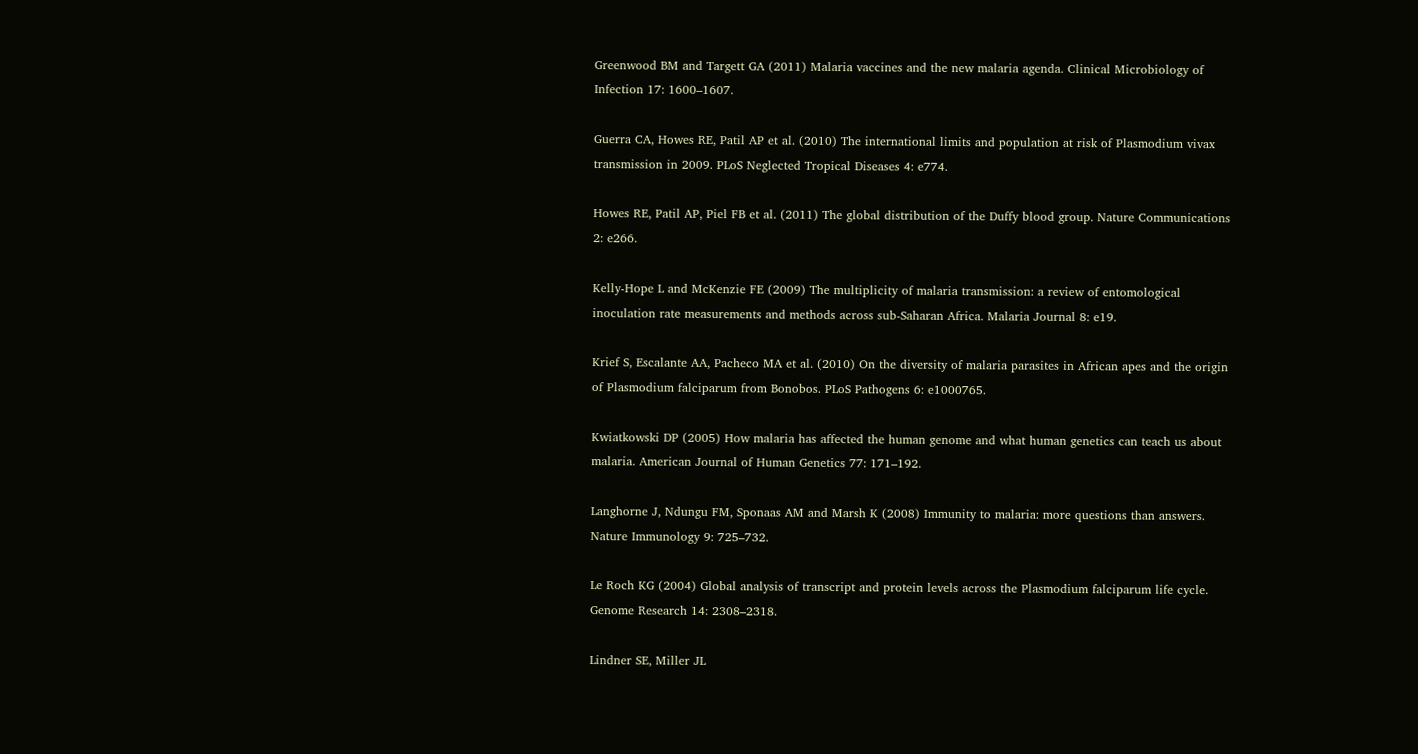Greenwood BM and Targett GA (2011) Malaria vaccines and the new malaria agenda. Clinical Microbiology of Infection 17: 1600–1607.

Guerra CA, Howes RE, Patil AP et al. (2010) The international limits and population at risk of Plasmodium vivax transmission in 2009. PLoS Neglected Tropical Diseases 4: e774.

Howes RE, Patil AP, Piel FB et al. (2011) The global distribution of the Duffy blood group. Nature Communications 2: e266.

Kelly‐Hope L and McKenzie FE (2009) The multiplicity of malaria transmission: a review of entomological inoculation rate measurements and methods across sub‐Saharan Africa. Malaria Journal 8: e19.

Krief S, Escalante AA, Pacheco MA et al. (2010) On the diversity of malaria parasites in African apes and the origin of Plasmodium falciparum from Bonobos. PLoS Pathogens 6: e1000765.

Kwiatkowski DP (2005) How malaria has affected the human genome and what human genetics can teach us about malaria. American Journal of Human Genetics 77: 171–192.

Langhorne J, Ndungu FM, Sponaas AM and Marsh K (2008) Immunity to malaria: more questions than answers. Nature Immunology 9: 725–732.

Le Roch KG (2004) Global analysis of transcript and protein levels across the Plasmodium falciparum life cycle. Genome Research 14: 2308–2318.

Lindner SE, Miller JL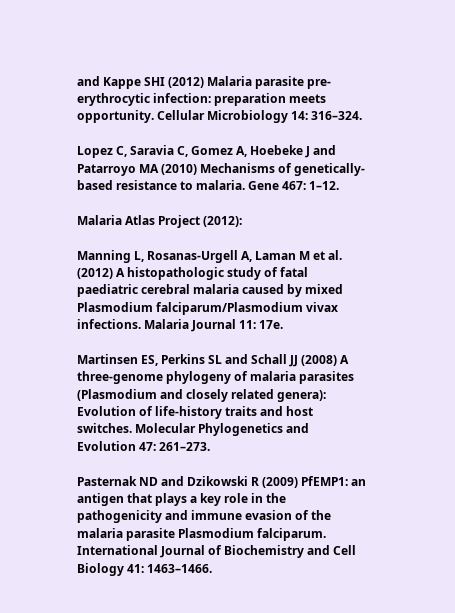and Kappe SHI (2012) Malaria parasite pre‐erythrocytic infection: preparation meets opportunity. Cellular Microbiology 14: 316–324.

Lopez C, Saravia C, Gomez A, Hoebeke J and Patarroyo MA (2010) Mechanisms of genetically‐based resistance to malaria. Gene 467: 1–12.

Malaria Atlas Project (2012):

Manning L, Rosanas‐Urgell A, Laman M et al. (2012) A histopathologic study of fatal paediatric cerebral malaria caused by mixed Plasmodium falciparum/Plasmodium vivax infections. Malaria Journal 11: 17e.

Martinsen ES, Perkins SL and Schall JJ (2008) A three‐genome phylogeny of malaria parasites (Plasmodium and closely related genera): Evolution of life‐history traits and host switches. Molecular Phylogenetics and Evolution 47: 261–273.

Pasternak ND and Dzikowski R (2009) PfEMP1: an antigen that plays a key role in the pathogenicity and immune evasion of the malaria parasite Plasmodium falciparum. International Journal of Biochemistry and Cell Biology 41: 1463–1466.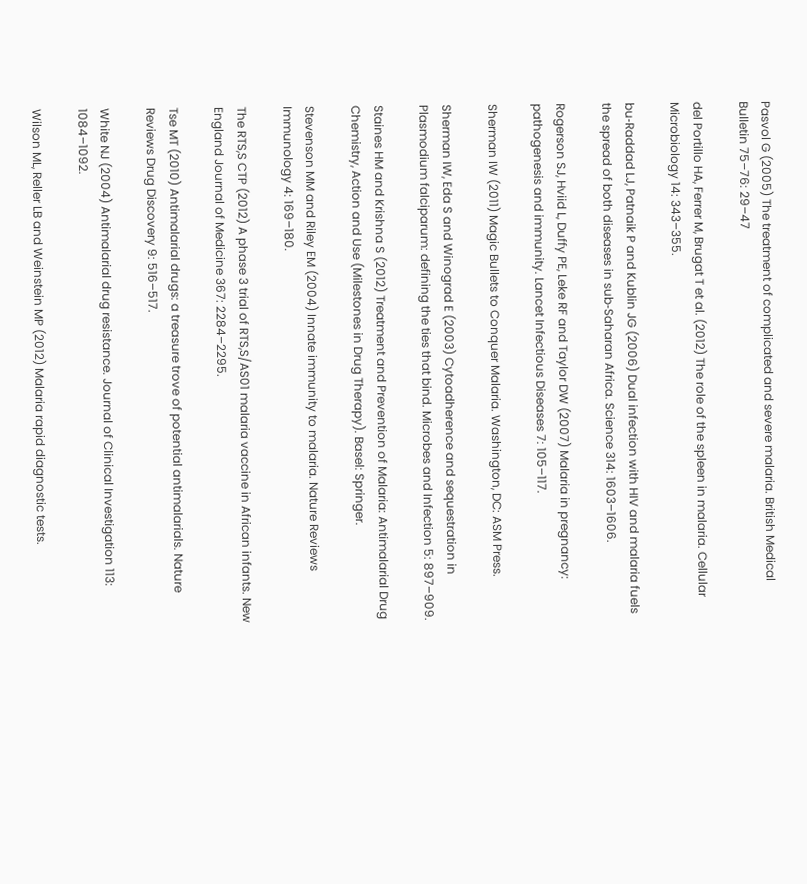Pasvol G (2005) The treatment of complicated and severe malaria. British Medical Bulletin 75–76: 29–47

del Portillo HA, Ferrer M, Brugat T et al. (2012) The role of the spleen in malaria. Cellular Microbiology 14: 343–355.

bu‐Raddad LJ, Patnaik P and Kublin JG (2006) Dual infection with HIV and malaria fuels the spread of both diseases in sub‐Saharan Africa. Science 314: 1603–1606.

Rogerson SJ, Hviid L, Duffy PE, Leke RF and Taylor DW (2007) Malaria in pregnancy: pathogenesis and immunity. Lancet Infectious Diseases 7: 105–117.

Sherman IW (2011) Magic Bullets to Conquer Malaria. Washington, DC: ASM Press.

Sherman IW, Eda S and Winograd E (2003) Cytoadherence and sequestration in Plasmodium falciparum: defining the ties that bind. Microbes and Infection 5: 897–909.

Staines HM and Krishna S (2012) Treatment and Prevention of Malaria: Antimalarial Drug Chemistry, Action and Use (Milestones in Drug Therapy). Basel: Springer.

Stevenson MM and Riley EM (2004) Innate immunity to malaria. Nature Reviews Immunology 4: 169–180.

The RTS,S CTP (2012) A phase 3 trial of RTS,S/AS01 malaria vaccine in African infants. New England Journal of Medicine 367: 2284–2295.

Tse MT (2010) Antimalarial drugs: a treasure trove of potential antimalarials. Nature Reviews Drug Discovery 9: 516–517.

White NJ (2004) Antimalarial drug resistance. Journal of Clinical Investigation 113: 1084–1092.

Wilson ML, Reller LB and Weinstein MP (2012) Malaria rapid diagnostic tests.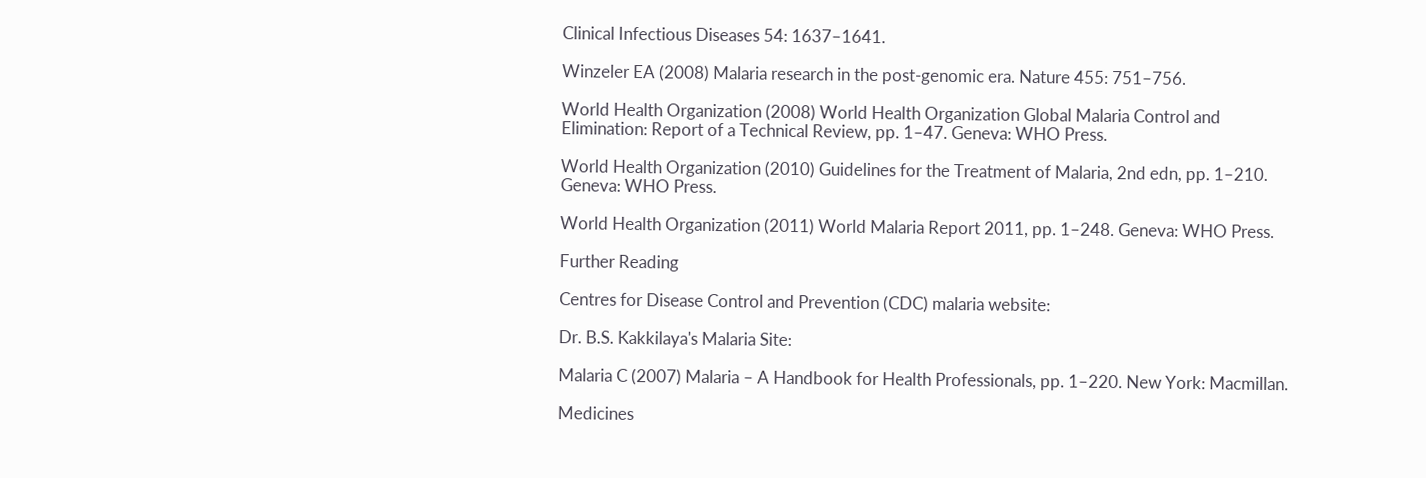Clinical Infectious Diseases 54: 1637–1641.

Winzeler EA (2008) Malaria research in the post‐genomic era. Nature 455: 751–756.

World Health Organization (2008) World Health Organization Global Malaria Control and Elimination: Report of a Technical Review, pp. 1–47. Geneva: WHO Press.

World Health Organization (2010) Guidelines for the Treatment of Malaria, 2nd edn, pp. 1–210. Geneva: WHO Press.

World Health Organization (2011) World Malaria Report 2011, pp. 1–248. Geneva: WHO Press.

Further Reading

Centres for Disease Control and Prevention (CDC) malaria website:

Dr. B.S. Kakkilaya's Malaria Site:

Malaria C (2007) Malaria – A Handbook for Health Professionals, pp. 1–220. New York: Macmillan.

Medicines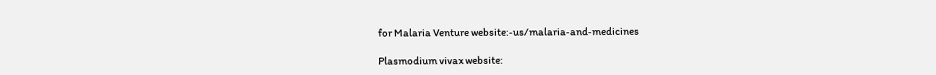for Malaria Venture website:‐us/malaria‐and‐medicines

Plasmodium vivax website: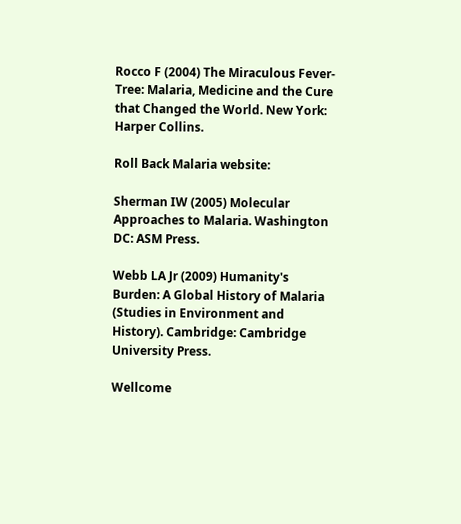Rocco F (2004) The Miraculous Fever‐Tree: Malaria, Medicine and the Cure that Changed the World. New York: Harper Collins.

Roll Back Malaria website:

Sherman IW (2005) Molecular Approaches to Malaria. Washington DC: ASM Press.

Webb LA Jr (2009) Humanity's Burden: A Global History of Malaria (Studies in Environment and History). Cambridge: Cambridge University Press.

Wellcome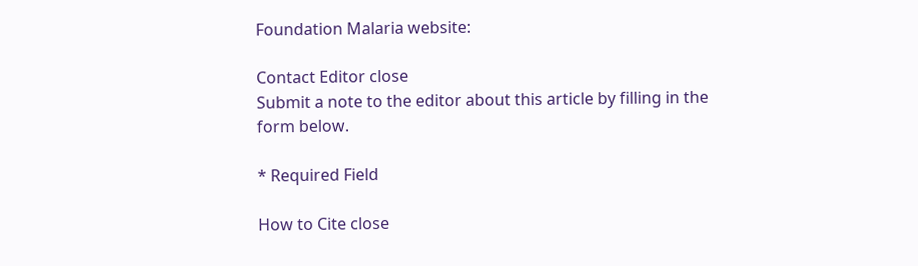Foundation Malaria website:

Contact Editor close
Submit a note to the editor about this article by filling in the form below.

* Required Field

How to Cite close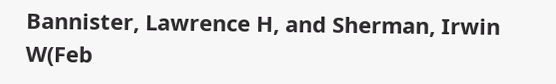Bannister, Lawrence H, and Sherman, Irwin W(Feb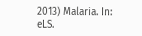2013) Malaria. In: eLS.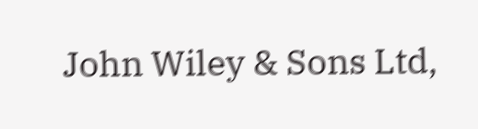John Wiley & Sons Ltd,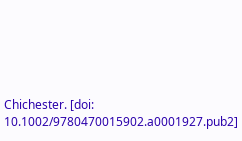Chichester. [doi: 10.1002/9780470015902.a0001927.pub2]